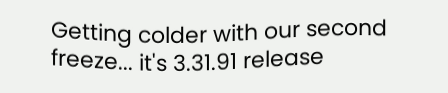Getting colder with our second freeze... it's 3.31.91 release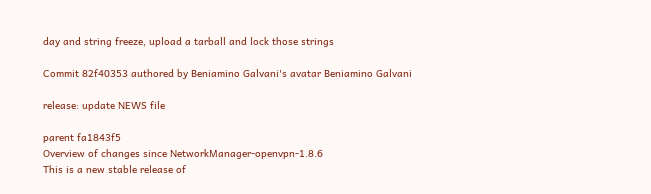day and string freeze, upload a tarball and lock those strings

Commit 82f40353 authored by Beniamino Galvani's avatar Beniamino Galvani

release: update NEWS file

parent fa1843f5
Overview of changes since NetworkManager-openvpn-1.8.6
This is a new stable release of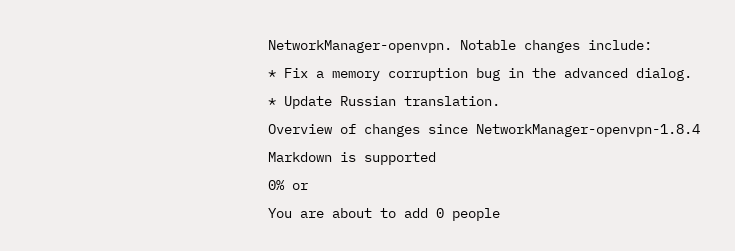NetworkManager-openvpn. Notable changes include:
* Fix a memory corruption bug in the advanced dialog.
* Update Russian translation.
Overview of changes since NetworkManager-openvpn-1.8.4
Markdown is supported
0% or
You are about to add 0 people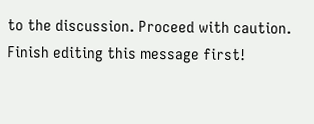to the discussion. Proceed with caution.
Finish editing this message first!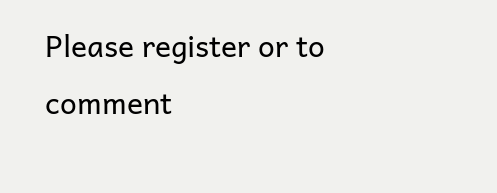Please register or to comment